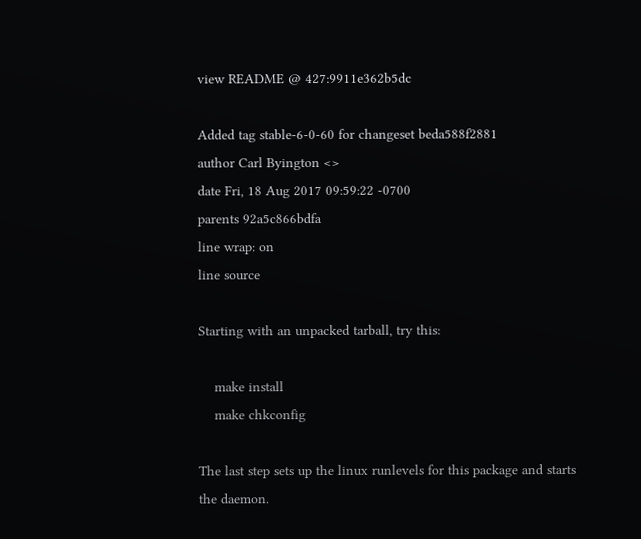view README @ 427:9911e362b5dc

Added tag stable-6-0-60 for changeset beda588f2881
author Carl Byington <>
date Fri, 18 Aug 2017 09:59:22 -0700
parents 92a5c866bdfa
line wrap: on
line source

Starting with an unpacked tarball, try this:

    make install
    make chkconfig

The last step sets up the linux runlevels for this package and starts
the daemon.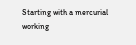Starting with a mercurial working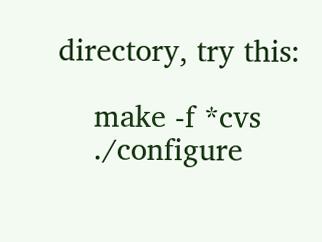directory, try this:

    make -f *cvs
    ./configure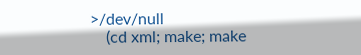>/dev/null
    (cd xml; make; make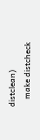distclean)
    make distcheck